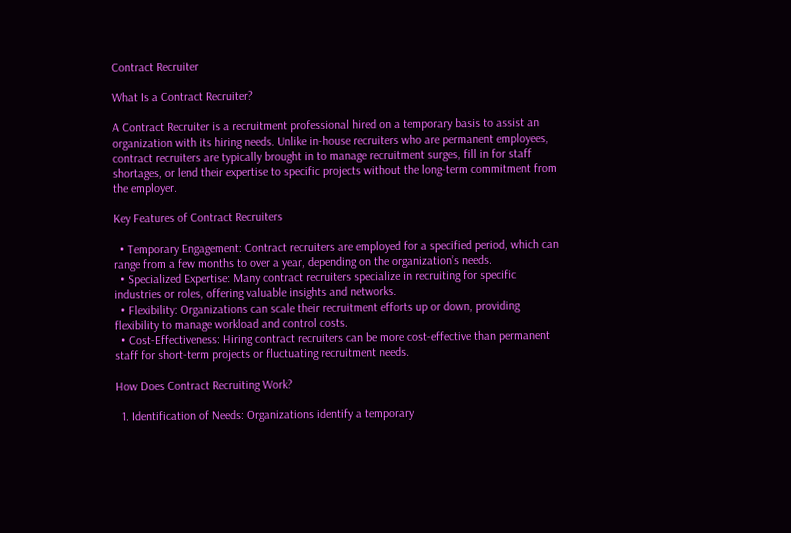Contract Recruiter

What Is a Contract Recruiter?

A Contract Recruiter is a recruitment professional hired on a temporary basis to assist an organization with its hiring needs. Unlike in-house recruiters who are permanent employees, contract recruiters are typically brought in to manage recruitment surges, fill in for staff shortages, or lend their expertise to specific projects without the long-term commitment from the employer.

Key Features of Contract Recruiters

  • Temporary Engagement: Contract recruiters are employed for a specified period, which can range from a few months to over a year, depending on the organization’s needs.
  • Specialized Expertise: Many contract recruiters specialize in recruiting for specific industries or roles, offering valuable insights and networks.
  • Flexibility: Organizations can scale their recruitment efforts up or down, providing flexibility to manage workload and control costs.
  • Cost-Effectiveness: Hiring contract recruiters can be more cost-effective than permanent staff for short-term projects or fluctuating recruitment needs.

How Does Contract Recruiting Work?

  1. Identification of Needs: Organizations identify a temporary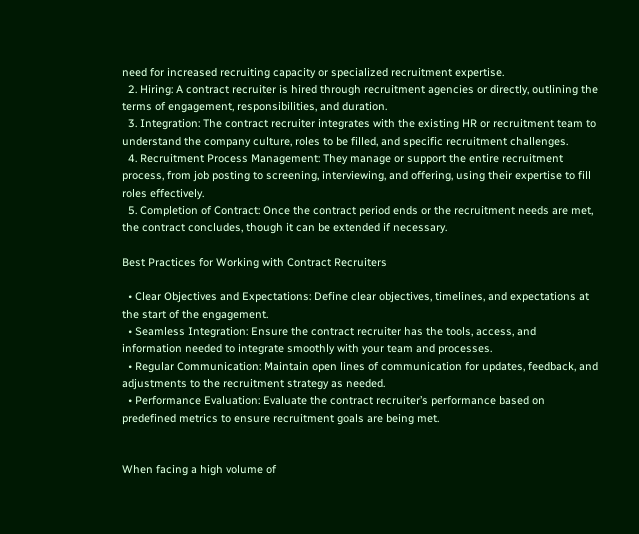need for increased recruiting capacity or specialized recruitment expertise.
  2. Hiring: A contract recruiter is hired through recruitment agencies or directly, outlining the terms of engagement, responsibilities, and duration.
  3. Integration: The contract recruiter integrates with the existing HR or recruitment team to understand the company culture, roles to be filled, and specific recruitment challenges.
  4. Recruitment Process Management: They manage or support the entire recruitment process, from job posting to screening, interviewing, and offering, using their expertise to fill roles effectively.
  5. Completion of Contract: Once the contract period ends or the recruitment needs are met, the contract concludes, though it can be extended if necessary.

Best Practices for Working with Contract Recruiters

  • Clear Objectives and Expectations: Define clear objectives, timelines, and expectations at the start of the engagement.
  • Seamless Integration: Ensure the contract recruiter has the tools, access, and information needed to integrate smoothly with your team and processes.
  • Regular Communication: Maintain open lines of communication for updates, feedback, and adjustments to the recruitment strategy as needed.
  • Performance Evaluation: Evaluate the contract recruiter’s performance based on predefined metrics to ensure recruitment goals are being met.


When facing a high volume of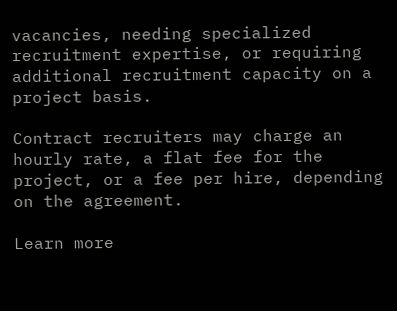vacancies, needing specialized recruitment expertise, or requiring additional recruitment capacity on a project basis.

Contract recruiters may charge an hourly rate, a flat fee for the project, or a fee per hire, depending on the agreement.

Learn more